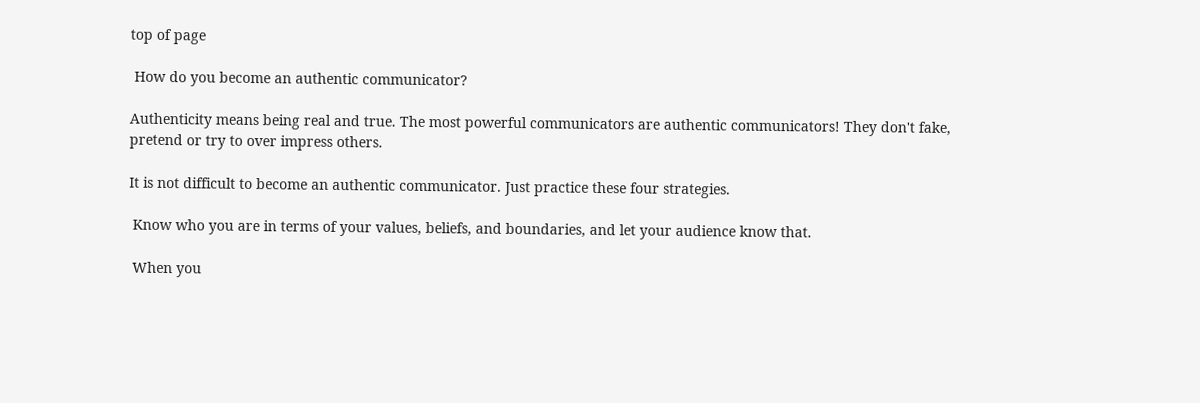top of page

 How do you become an authentic communicator?

Authenticity means being real and true. The most powerful communicators are authentic communicators! They don't fake, pretend or try to over impress others.

It is not difficult to become an authentic communicator. Just practice these four strategies.

 Know who you are in terms of your values, beliefs, and boundaries, and let your audience know that.

 When you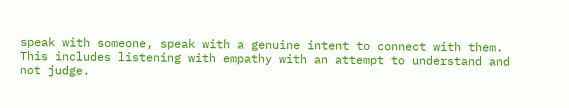speak with someone, speak with a genuine intent to connect with them. This includes listening with empathy with an attempt to understand and not judge.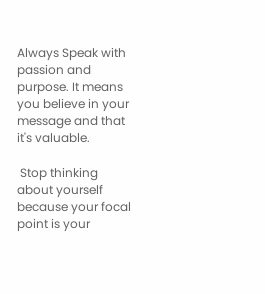Always Speak with passion and purpose. It means you believe in your message and that it's valuable.

 Stop thinking about yourself because your focal point is your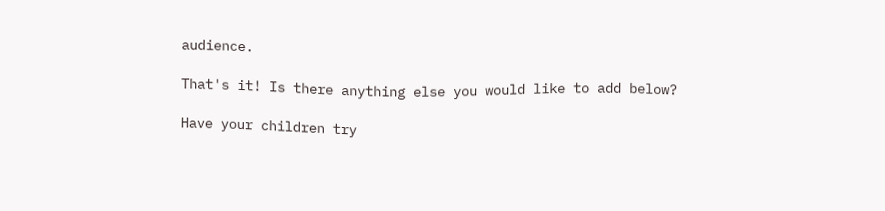audience.

That's it! Is there anything else you would like to add below?

Have your children try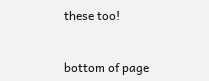these too!


bottom of page